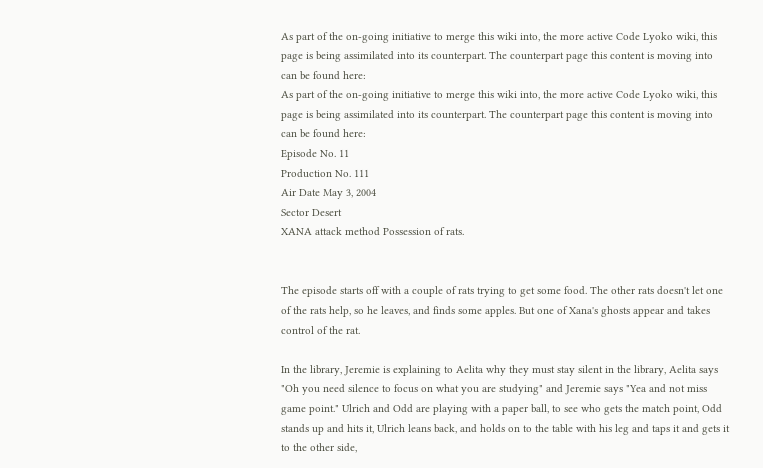As part of the on-going initiative to merge this wiki into, the more active Code Lyoko wiki, this page is being assimilated into its counterpart. The counterpart page this content is moving into can be found here:
As part of the on-going initiative to merge this wiki into, the more active Code Lyoko wiki, this page is being assimilated into its counterpart. The counterpart page this content is moving into can be found here:
Episode No. 11
Production No. 111
Air Date May 3, 2004
Sector Desert
XANA attack method Possession of rats.


The episode starts off with a couple of rats trying to get some food. The other rats doesn't let one of the rats help, so he leaves, and finds some apples. But one of Xana's ghosts appear and takes control of the rat.

In the library, Jeremie is explaining to Aelita why they must stay silent in the library, Aelita says "Oh you need silence to focus on what you are studying" and Jeremie says "Yea and not miss game point." Ulrich and Odd are playing with a paper ball, to see who gets the match point, Odd stands up and hits it, Ulrich leans back, and holds on to the table with his leg and taps it and gets it to the other side,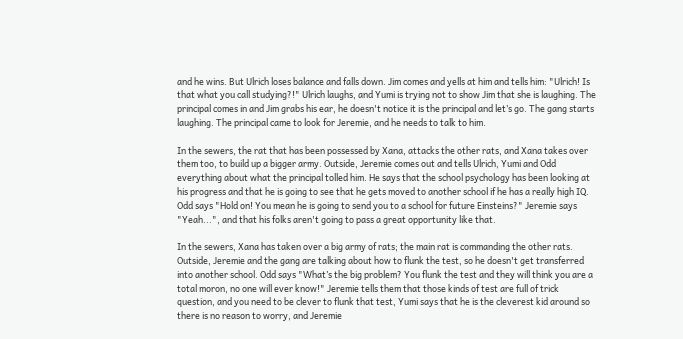and he wins. But Ulrich loses balance and falls down. Jim comes and yells at him and tells him: "Ulrich! Is that what you call studying?!" Ulrich laughs, and Yumi is trying not to show Jim that she is laughing. The principal comes in and Jim grabs his ear, he doesn't notice it is the principal and let’s go. The gang starts laughing. The principal came to look for Jeremie, and he needs to talk to him.

In the sewers, the rat that has been possessed by Xana, attacks the other rats, and Xana takes over them too, to build up a bigger army. Outside, Jeremie comes out and tells Ulrich, Yumi and Odd everything about what the principal tolled him. He says that the school psychology has been looking at his progress and that he is going to see that he gets moved to another school if he has a really high IQ. Odd says "Hold on! You mean he is going to send you to a school for future Einsteins?" Jeremie says "Yeah...", and that his folks aren't going to pass a great opportunity like that.

In the sewers, Xana has taken over a big army of rats; the main rat is commanding the other rats. Outside, Jeremie and the gang are talking about how to flunk the test, so he doesn't get transferred into another school. Odd says "What’s the big problem? You flunk the test and they will think you are a total moron, no one will ever know!" Jeremie tells them that those kinds of test are full of trick question, and you need to be clever to flunk that test, Yumi says that he is the cleverest kid around so there is no reason to worry, and Jeremie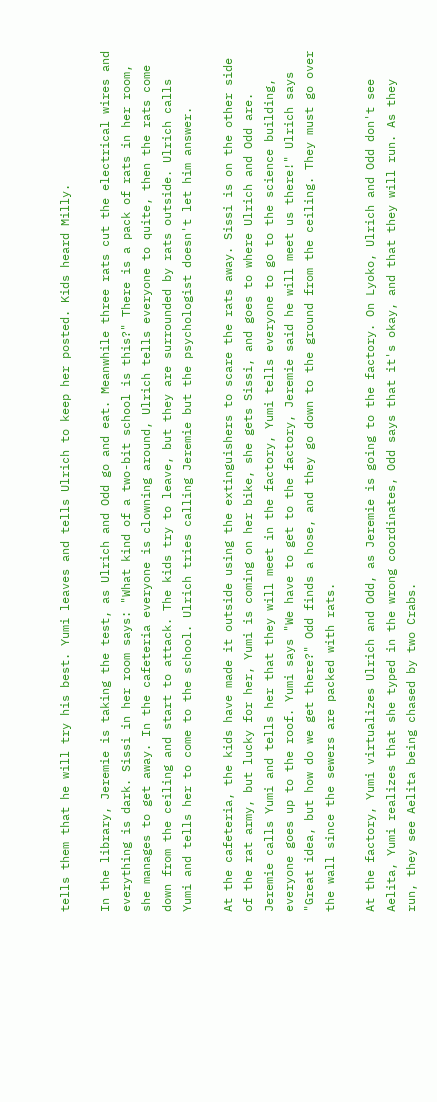tells them that he will try his best. Yumi leaves and tells Ulrich to keep her posted. Kids heard Milly.

In the library, Jeremie is taking the test, as Ulrich and Odd go and eat. Meanwhile three rats cut the electrical wires and everything is dark. Sissi in her room says: "What kind of a two-bit school is this?" There is a pack of rats in her room, she manages to get away. In the cafeteria everyone is clowning around, Ulrich tells everyone to quite, then the rats come down from the ceiling and start to attack. The kids try to leave, but they are surrounded by rats outside. Ulrich calls Yumi and tells her to come to the school. Ulrich tries calling Jeremie but the psychologist doesn't let him answer.

At the cafeteria, the kids have made it outside using the extinguishers to scare the rats away. Sissi is on the other side of the rat army, but lucky for her, Yumi is coming on her bike, she gets Sissi, and goes to where Ulrich and Odd are. Jeremie calls Yumi and tells her that they will meet in the factory, Yumi tells everyone to go to the science building, everyone goes up to the roof. Yumi says "We have to get to the factory, Jeremie said he will meet us there!" Ulrich says "Great idea, but how do we get there?" Odd finds a hose, and they go down to the ground from the ceiling. They must go over the wall since the sewers are packed with rats.

At the factory, Yumi virtualizes Ulrich and Odd, as Jeremie is going to the factory. On Lyoko, Ulrich and Odd don't see Aelita, Yumi realizes that she typed in the wrong coordinates, Odd says that it's okay, and that they will run. As they run, they see Aelita being chased by two Crabs.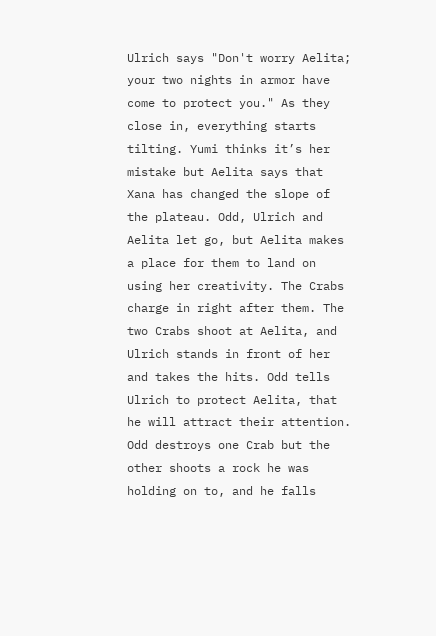Ulrich says "Don't worry Aelita; your two nights in armor have come to protect you." As they close in, everything starts tilting. Yumi thinks it’s her mistake but Aelita says that Xana has changed the slope of the plateau. Odd, Ulrich and Aelita let go, but Aelita makes a place for them to land on using her creativity. The Crabs charge in right after them. The two Crabs shoot at Aelita, and Ulrich stands in front of her and takes the hits. Odd tells Ulrich to protect Aelita, that he will attract their attention. Odd destroys one Crab but the other shoots a rock he was holding on to, and he falls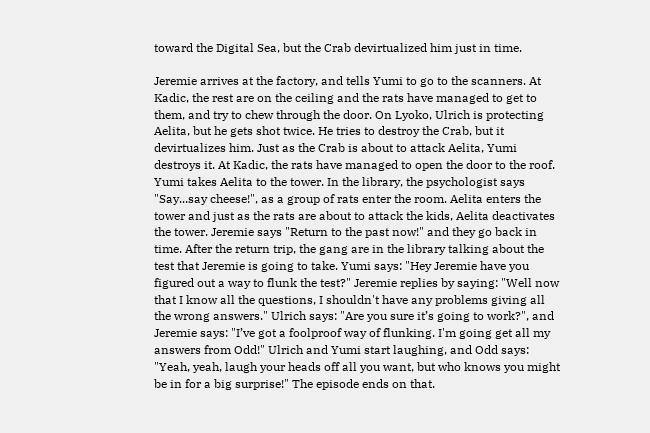toward the Digital Sea, but the Crab devirtualized him just in time.

Jeremie arrives at the factory, and tells Yumi to go to the scanners. At Kadic, the rest are on the ceiling and the rats have managed to get to them, and try to chew through the door. On Lyoko, Ulrich is protecting Aelita, but he gets shot twice. He tries to destroy the Crab, but it devirtualizes him. Just as the Crab is about to attack Aelita, Yumi destroys it. At Kadic, the rats have managed to open the door to the roof. Yumi takes Aelita to the tower. In the library, the psychologist says "Say...say cheese!", as a group of rats enter the room. Aelita enters the tower and just as the rats are about to attack the kids, Aelita deactivates the tower. Jeremie says "Return to the past now!" and they go back in time. After the return trip, the gang are in the library talking about the test that Jeremie is going to take. Yumi says: "Hey Jeremie have you figured out a way to flunk the test?" Jeremie replies by saying: "Well now that I know all the questions, I shouldn't have any problems giving all the wrong answers." Ulrich says: "Are you sure it’s going to work?", and Jeremie says: "I’ve got a foolproof way of flunking. I'm going get all my answers from Odd!" Ulrich and Yumi start laughing, and Odd says: "Yeah, yeah, laugh your heads off all you want, but who knows you might be in for a big surprise!" The episode ends on that.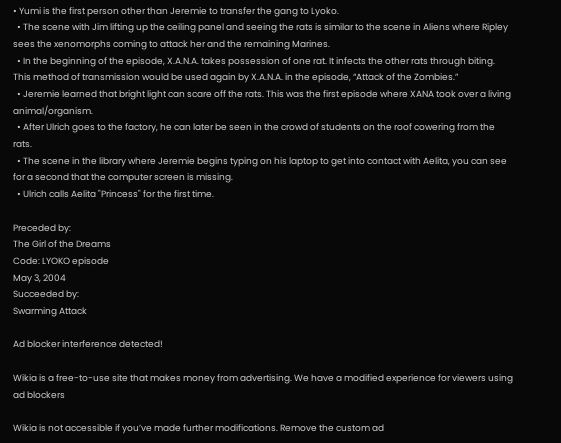• Yumi is the first person other than Jeremie to transfer the gang to Lyoko.
  • The scene with Jim lifting up the ceiling panel and seeing the rats is similar to the scene in Aliens where Ripley sees the xenomorphs coming to attack her and the remaining Marines.
  • In the beginning of the episode, X.A.N.A. takes possession of one rat. It infects the other rats through biting. This method of transmission would be used again by X.A.N.A. in the episode, “Attack of the Zombies.”
  • Jeremie learned that bright light can scare off the rats. This was the first episode where XANA took over a living animal/organism.
  • After Ulrich goes to the factory, he can later be seen in the crowd of students on the roof cowering from the rats.
  • The scene in the library where Jeremie begins typing on his laptop to get into contact with Aelita, you can see for a second that the computer screen is missing.
  • Ulrich calls Aelita "Princess" for the first time.

Preceded by:
The Girl of the Dreams
Code: LYOKO episode
May 3, 2004
Succeeded by:
Swarming Attack

Ad blocker interference detected!

Wikia is a free-to-use site that makes money from advertising. We have a modified experience for viewers using ad blockers

Wikia is not accessible if you’ve made further modifications. Remove the custom ad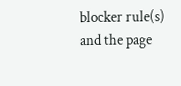blocker rule(s) and the page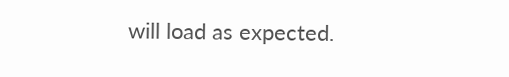will load as expected.